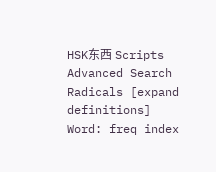HSK东西 Scripts Advanced Search Radicals [expand definitions]
Word: freq index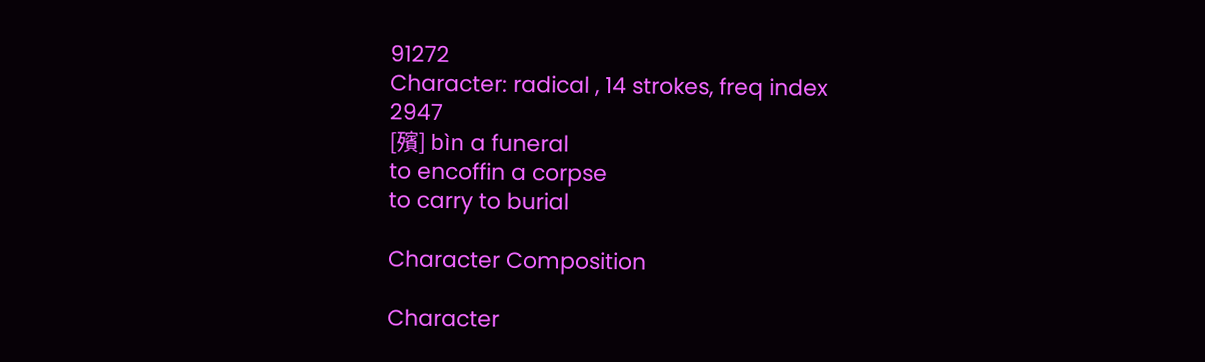91272
Character: radical , 14 strokes, freq index 2947
[殯] bìn a funeral
to encoffin a corpse
to carry to burial

Character Composition

Character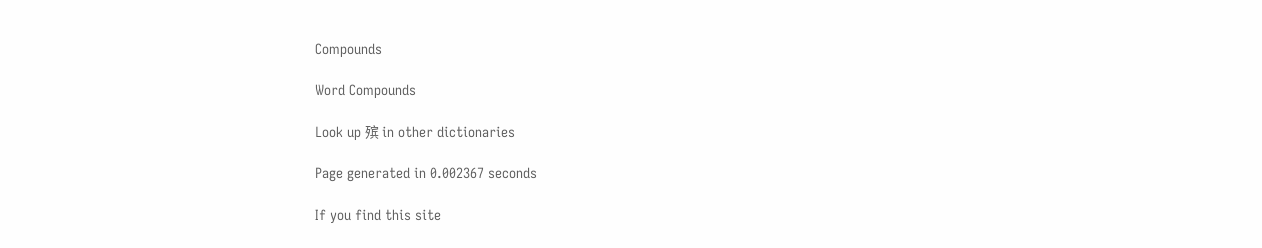Compounds

Word Compounds

Look up 殡 in other dictionaries

Page generated in 0.002367 seconds

If you find this site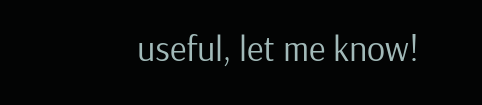useful, let me know!